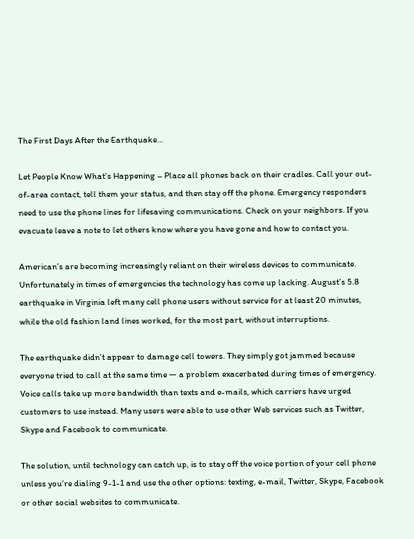The First Days After the Earthquake…

Let People Know What’s Happening – Place all phones back on their cradles. Call your out-of-area contact, tell them your status, and then stay off the phone. Emergency responders need to use the phone lines for lifesaving communications. Check on your neighbors. If you evacuate leave a note to let others know where you have gone and how to contact you.

American’s are becoming increasingly reliant on their wireless devices to communicate. Unfortunately in times of emergencies the technology has come up lacking. August’s 5.8 earthquake in Virginia left many cell phone users without service for at least 20 minutes, while the old fashion land lines worked, for the most part, without interruptions.

The earthquake didn’t appear to damage cell towers. They simply got jammed because everyone tried to call at the same time — a problem exacerbated during times of emergency. Voice calls take up more bandwidth than texts and e-mails, which carriers have urged customers to use instead. Many users were able to use other Web services such as Twitter, Skype and Facebook to communicate.

The solution, until technology can catch up, is to stay off the voice portion of your cell phone unless you’re dialing 9-1-1 and use the other options: texting, e-mail, Twitter, Skype, Facebook or other social websites to communicate.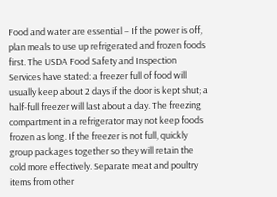Food and water are essential – If the power is off, plan meals to use up refrigerated and frozen foods first. The USDA Food Safety and Inspection Services have stated: a freezer full of food will usually keep about 2 days if the door is kept shut; a half-full freezer will last about a day. The freezing compartment in a refrigerator may not keep foods frozen as long. If the freezer is not full, quickly group packages together so they will retain the cold more effectively. Separate meat and poultry items from other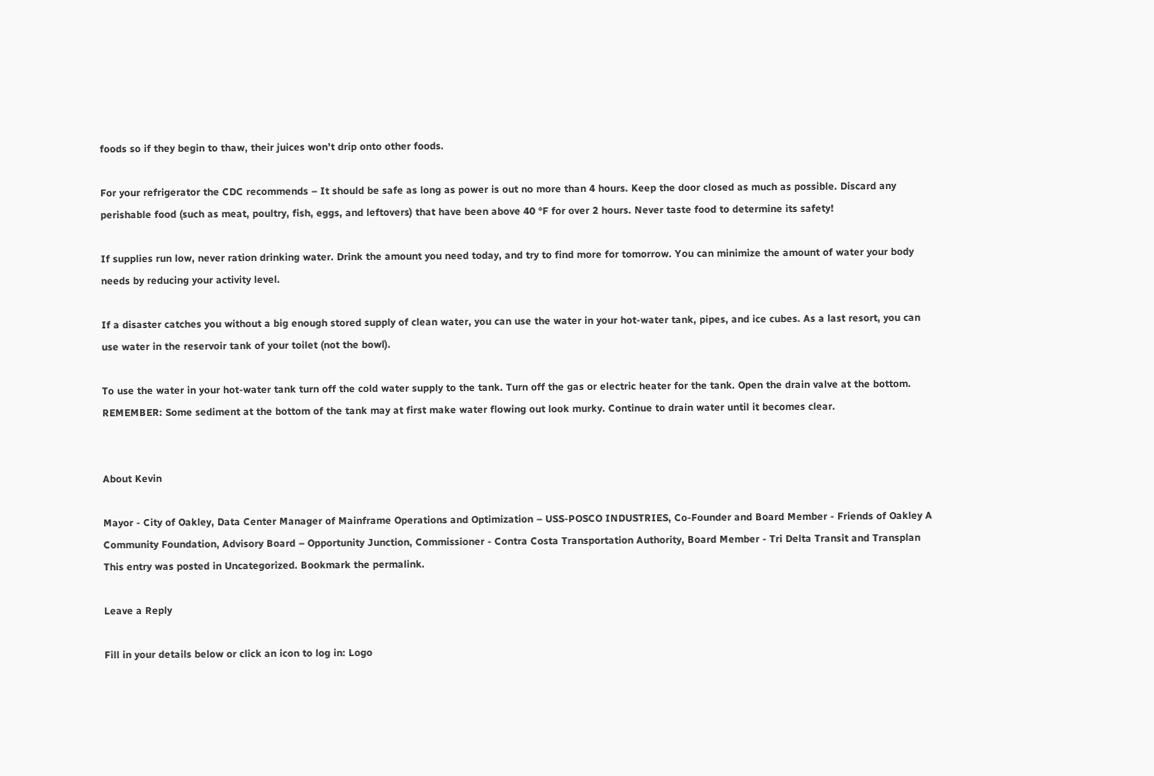foods so if they begin to thaw, their juices won’t drip onto other foods.

For your refrigerator the CDC recommends – It should be safe as long as power is out no more than 4 hours. Keep the door closed as much as possible. Discard any perishable food (such as meat, poultry, fish, eggs, and leftovers) that have been above 40 °F for over 2 hours. Never taste food to determine its safety!

If supplies run low, never ration drinking water. Drink the amount you need today, and try to find more for tomorrow. You can minimize the amount of water your body needs by reducing your activity level.

If a disaster catches you without a big enough stored supply of clean water, you can use the water in your hot-water tank, pipes, and ice cubes. As a last resort, you can use water in the reservoir tank of your toilet (not the bowl).

To use the water in your hot-water tank turn off the cold water supply to the tank. Turn off the gas or electric heater for the tank. Open the drain valve at the bottom. REMEMBER: Some sediment at the bottom of the tank may at first make water flowing out look murky. Continue to drain water until it becomes clear.


About Kevin

Mayor - City of Oakley, Data Center Manager of Mainframe Operations and Optimization – USS-POSCO INDUSTRIES, Co-Founder and Board Member - Friends of Oakley A Community Foundation, Advisory Board – Opportunity Junction, Commissioner - Contra Costa Transportation Authority, Board Member - Tri Delta Transit and Transplan
This entry was posted in Uncategorized. Bookmark the permalink.

Leave a Reply

Fill in your details below or click an icon to log in: Logo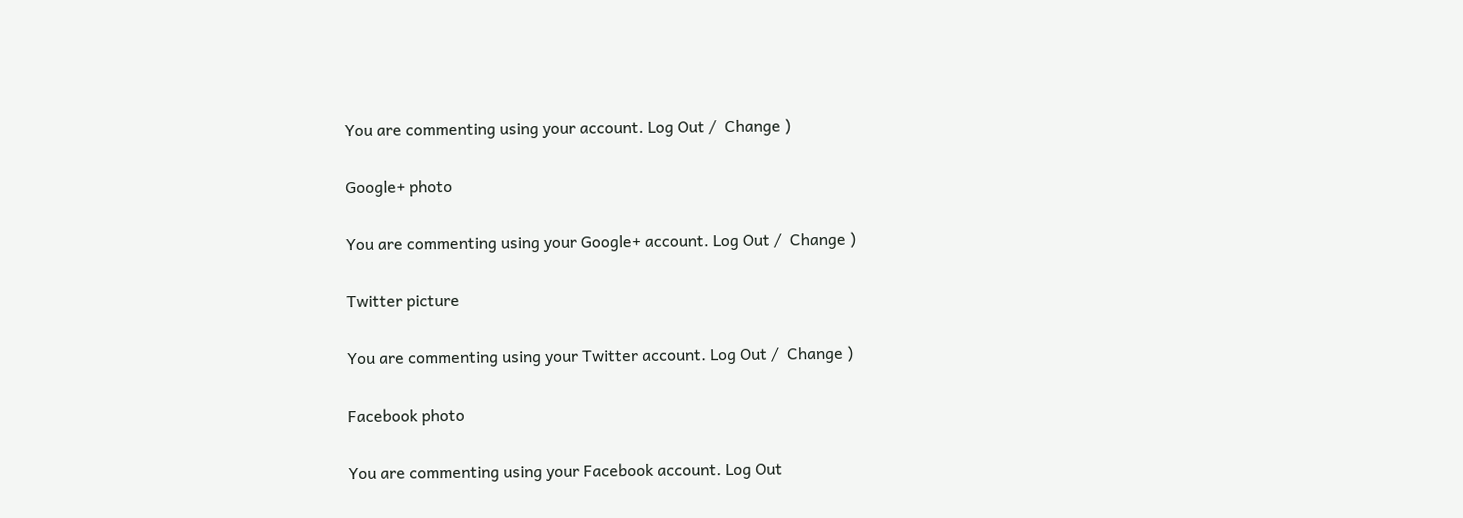You are commenting using your account. Log Out /  Change )

Google+ photo

You are commenting using your Google+ account. Log Out /  Change )

Twitter picture

You are commenting using your Twitter account. Log Out /  Change )

Facebook photo

You are commenting using your Facebook account. Log Out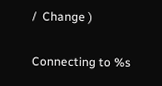/  Change )


Connecting to %s